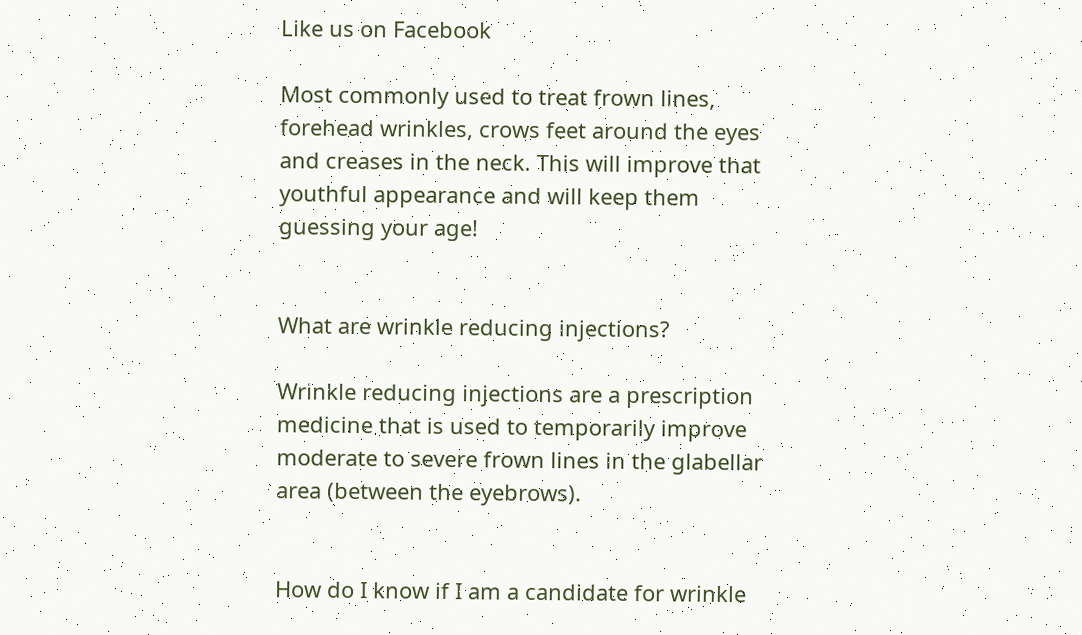Like us on Facebook

Most commonly used to treat frown lines, forehead wrinkles, crows feet around the eyes and creases in the neck. This will improve that youthful appearance and will keep them guessing your age!


What are wrinkle reducing injections?

Wrinkle reducing injections are a prescription medicine that is used to temporarily improve moderate to severe frown lines in the glabellar area (between the eyebrows).


How do I know if I am a candidate for wrinkle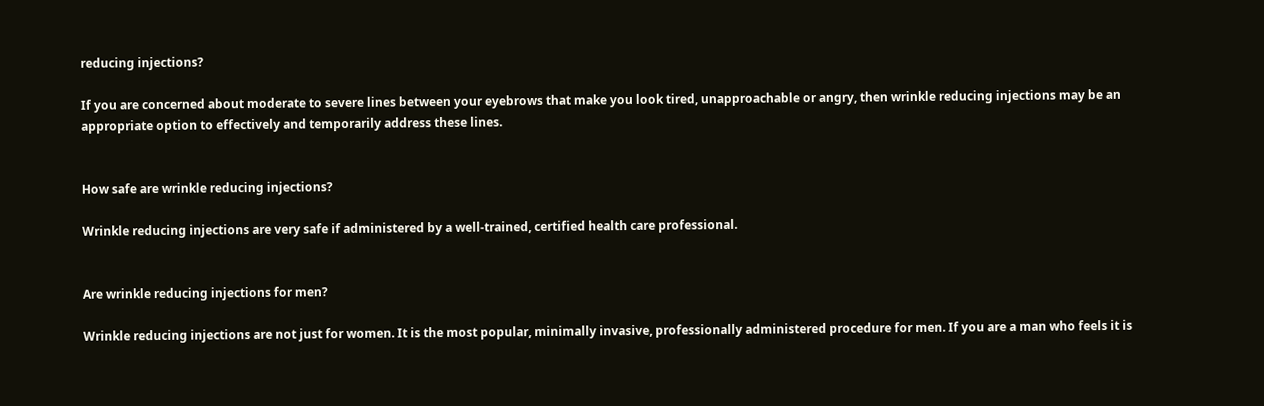reducing injections?

If you are concerned about moderate to severe lines between your eyebrows that make you look tired, unapproachable or angry, then wrinkle reducing injections may be an appropriate option to effectively and temporarily address these lines.


How safe are wrinkle reducing injections?

Wrinkle reducing injections are very safe if administered by a well-trained, certified health care professional.


Are wrinkle reducing injections for men?

Wrinkle reducing injections are not just for women. It is the most popular, minimally invasive, professionally administered procedure for men. If you are a man who feels it is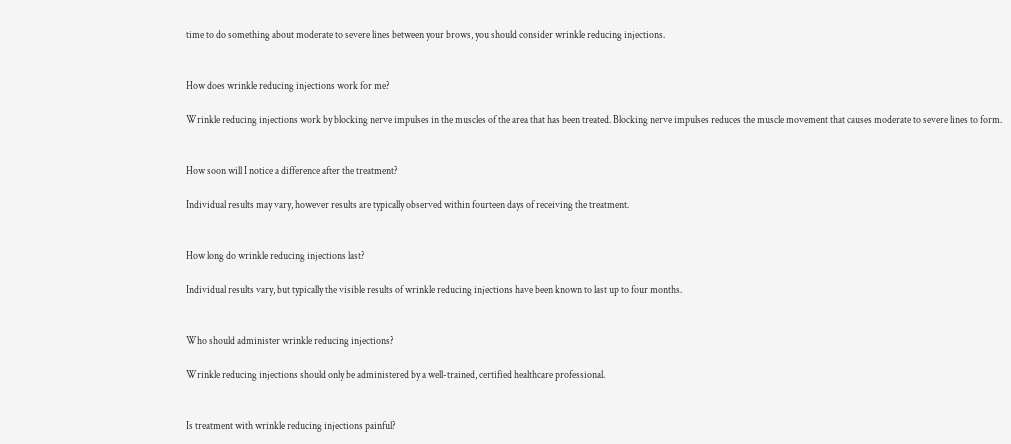time to do something about moderate to severe lines between your brows, you should consider wrinkle reducing injections.


How does wrinkle reducing injections work for me?

Wrinkle reducing injections work by blocking nerve impulses in the muscles of the area that has been treated. Blocking nerve impulses reduces the muscle movement that causes moderate to severe lines to form.


How soon will I notice a difference after the treatment?

Individual results may vary, however results are typically observed within fourteen days of receiving the treatment.


How long do wrinkle reducing injections last?

Individual results vary, but typically the visible results of wrinkle reducing injections have been known to last up to four months.


Who should administer wrinkle reducing injections?

Wrinkle reducing injections should only be administered by a well-trained, certified healthcare professional.


Is treatment with wrinkle reducing injections painful?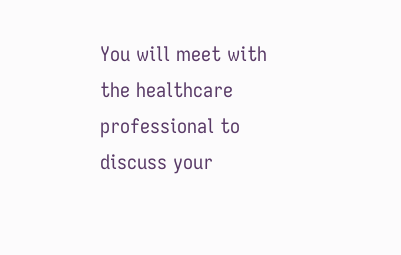You will meet with the healthcare professional to discuss your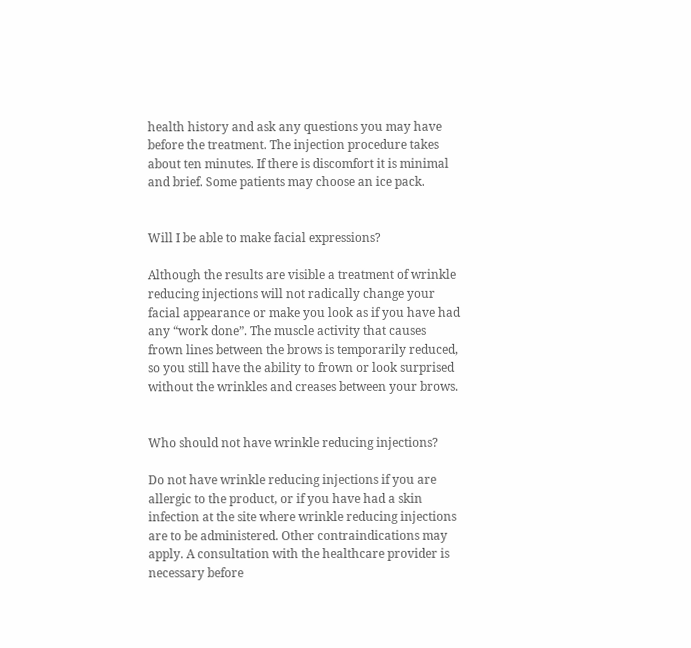health history and ask any questions you may have before the treatment. The injection procedure takes about ten minutes. If there is discomfort it is minimal and brief. Some patients may choose an ice pack.


Will I be able to make facial expressions?

Although the results are visible a treatment of wrinkle reducing injections will not radically change your facial appearance or make you look as if you have had any “work done”. The muscle activity that causes frown lines between the brows is temporarily reduced, so you still have the ability to frown or look surprised without the wrinkles and creases between your brows.


Who should not have wrinkle reducing injections?

Do not have wrinkle reducing injections if you are allergic to the product, or if you have had a skin infection at the site where wrinkle reducing injections are to be administered. Other contraindications may apply. A consultation with the healthcare provider is necessary before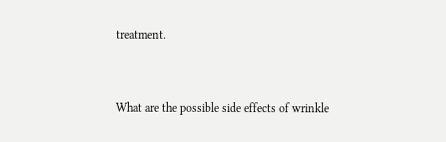treatment.


What are the possible side effects of wrinkle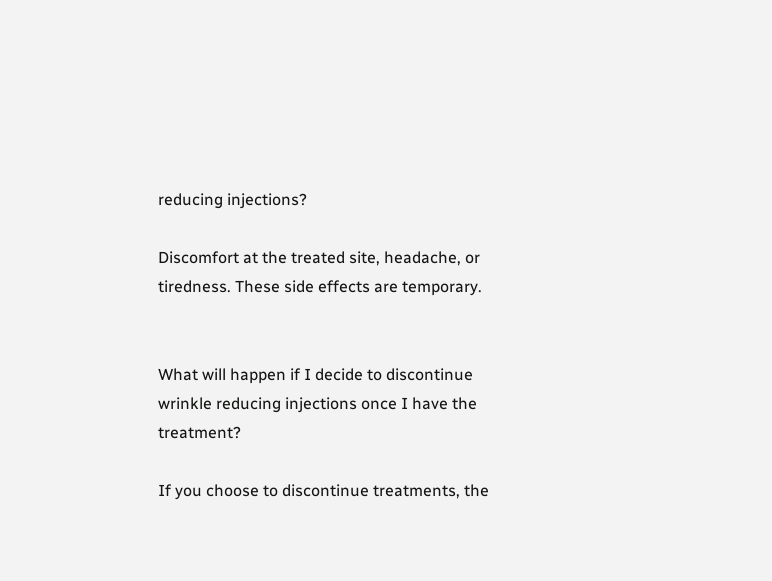reducing injections?

Discomfort at the treated site, headache, or tiredness. These side effects are temporary.


What will happen if I decide to discontinue wrinkle reducing injections once I have the treatment?

If you choose to discontinue treatments, the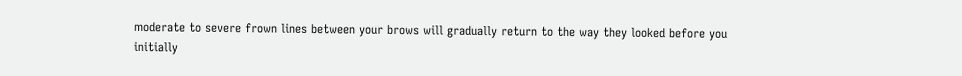moderate to severe frown lines between your brows will gradually return to the way they looked before you initially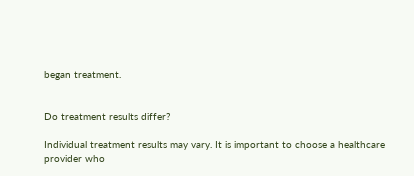began treatment.


Do treatment results differ?

Individual treatment results may vary. It is important to choose a healthcare provider who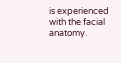is experienced with the facial anatomy.